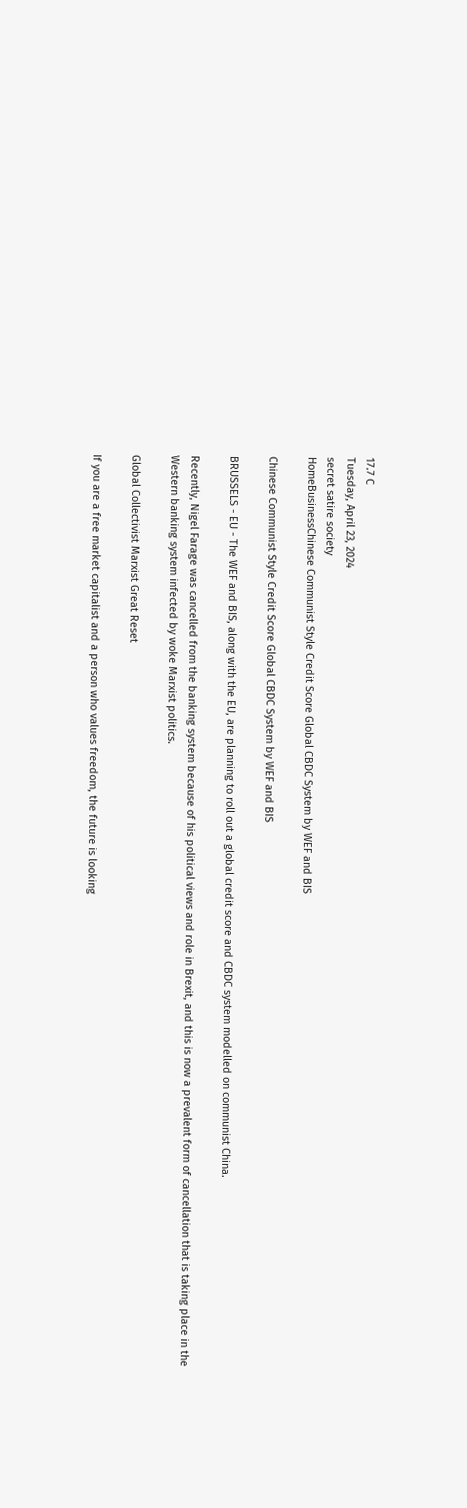17.7 C
Tuesday, April 23, 2024
secret satire society
HomeBusinessChinese Communist Style Credit Score Global CBDC System by WEF and BIS

Chinese Communist Style Credit Score Global CBDC System by WEF and BIS

BRUSSELS - EU - The WEF and BIS, along with the EU, are planning to roll out a global credit score and CBDC system modelled on communist China.

Recently, Nigel Farage was cancelled from the banking system because of his political views and role in Brexit, and this is now a prevalent form of cancellation that is taking place in the Western banking system infected by woke Marxist politics.

Global Collectivist Marxist Great Reset

If you are a free market capitalist and a person who values freedom, the future is looking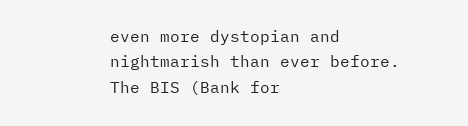even more dystopian and nightmarish than ever before. The BIS (Bank for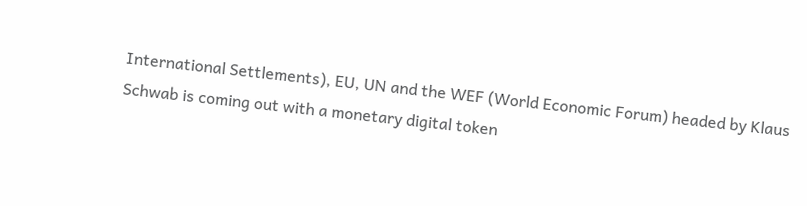International Settlements), EU, UN and the WEF (World Economic Forum) headed by Klaus Schwab is coming out with a monetary digital token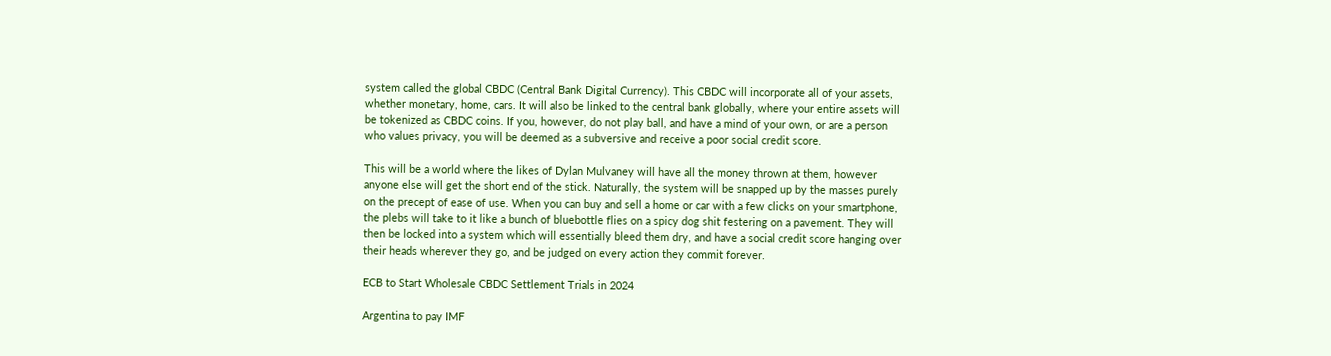system called the global CBDC (Central Bank Digital Currency). This CBDC will incorporate all of your assets, whether monetary, home, cars. It will also be linked to the central bank globally, where your entire assets will be tokenized as CBDC coins. If you, however, do not play ball, and have a mind of your own, or are a person who values privacy, you will be deemed as a subversive and receive a poor social credit score.

This will be a world where the likes of Dylan Mulvaney will have all the money thrown at them, however anyone else will get the short end of the stick. Naturally, the system will be snapped up by the masses purely on the precept of ease of use. When you can buy and sell a home or car with a few clicks on your smartphone, the plebs will take to it like a bunch of bluebottle flies on a spicy dog shit festering on a pavement. They will then be locked into a system which will essentially bleed them dry, and have a social credit score hanging over their heads wherever they go, and be judged on every action they commit forever.

ECB to Start Wholesale CBDC Settlement Trials in 2024

Argentina to pay IMF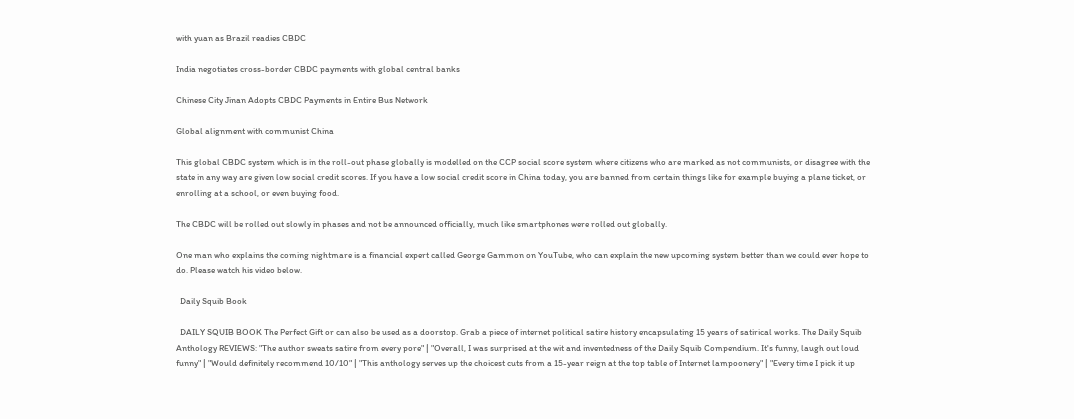with yuan as Brazil readies CBDC

India negotiates cross-border CBDC payments with global central banks

Chinese City Jinan Adopts CBDC Payments in Entire Bus Network

Global alignment with communist China

This global CBDC system which is in the roll-out phase globally is modelled on the CCP social score system where citizens who are marked as not communists, or disagree with the state in any way are given low social credit scores. If you have a low social credit score in China today, you are banned from certain things like for example buying a plane ticket, or enrolling at a school, or even buying food.

The CBDC will be rolled out slowly in phases and not be announced officially, much like smartphones were rolled out globally.

One man who explains the coming nightmare is a financial expert called George Gammon on YouTube, who can explain the new upcoming system better than we could ever hope to do. Please watch his video below.

  Daily Squib Book

  DAILY SQUIB BOOK The Perfect Gift or can also be used as a doorstop. Grab a piece of internet political satire history encapsulating 15 years of satirical works. The Daily Squib Anthology REVIEWS: "The author sweats satire from every pore" | "Overall, I was surprised at the wit and inventedness of the Daily Squib Compendium. It's funny, laugh out loud funny" | "Would definitely recommend 10/10" | "This anthology serves up the choicest cuts from a 15-year reign at the top table of Internet lampoonery" | "Every time I pick it up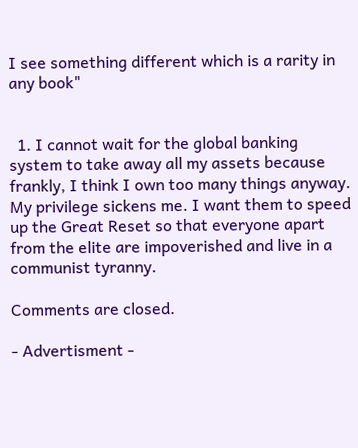I see something different which is a rarity in any book"


  1. I cannot wait for the global banking system to take away all my assets because frankly, I think I own too many things anyway. My privilege sickens me. I want them to speed up the Great Reset so that everyone apart from the elite are impoverished and live in a communist tyranny.

Comments are closed.

- Advertisment -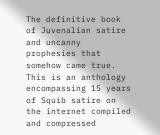The definitive book of Juvenalian satire and uncanny prophesies that somehow came true. This is an anthology encompassing 15 years of Squib satire on the internet compiled and compressed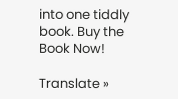into one tiddly book. Buy the Book Now!

Translate »